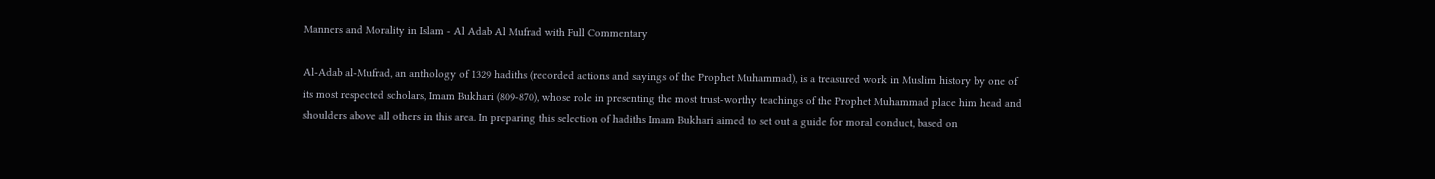Manners and Morality in Islam - Al Adab Al Mufrad with Full Commentary

Al-Adab al-Mufrad, an anthology of 1329 hadiths (recorded actions and sayings of the Prophet Muhammad), is a treasured work in Muslim history by one of its most respected scholars, Imam Bukhari (809-870), whose role in presenting the most trust-worthy teachings of the Prophet Muhammad place him head and shoulders above all others in this area. In preparing this selection of hadiths Imam Bukhari aimed to set out a guide for moral conduct, based on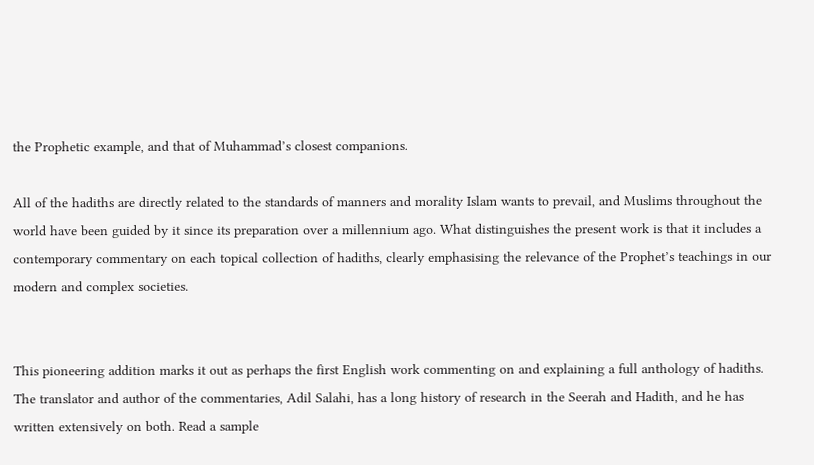the Prophetic example, and that of Muhammad’s closest companions.

All of the hadiths are directly related to the standards of manners and morality Islam wants to prevail, and Muslims throughout the world have been guided by it since its preparation over a millennium ago. What distinguishes the present work is that it includes a contemporary commentary on each topical collection of hadiths, clearly emphasising the relevance of the Prophet’s teachings in our modern and complex societies.


This pioneering addition marks it out as perhaps the first English work commenting on and explaining a full anthology of hadiths. The translator and author of the commentaries, Adil Salahi, has a long history of research in the Seerah and Hadith, and he has written extensively on both. Read a sample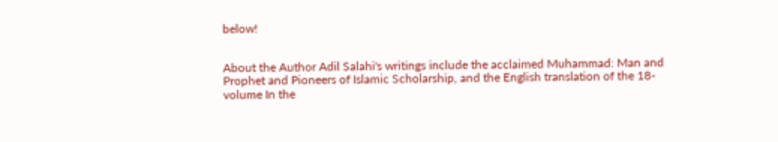below!


About the Author Adil Salahi's writings include the acclaimed Muhammad: Man and Prophet and Pioneers of Islamic Scholarship, and the English translation of the 18-volume In the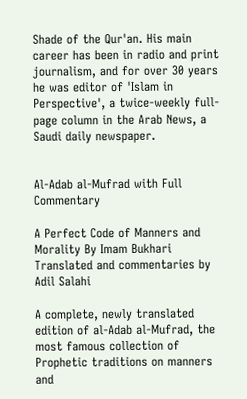Shade of the Qur'an. His main career has been in radio and print journalism, and for over 30 years he was editor of 'Islam in Perspective', a twice-weekly full-page column in the Arab News, a Saudi daily newspaper.


Al-Adab al-Mufrad with Full Commentary

A Perfect Code of Manners and Morality By Imam Bukhari Translated and commentaries by Adil Salahi

A complete, newly translated edition of al-Adab al-Mufrad, the most famous collection of Prophetic traditions on manners and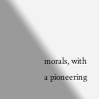morals, with a pioneering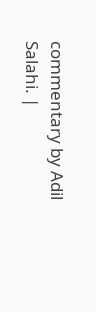commentary by Adil Salahi. |